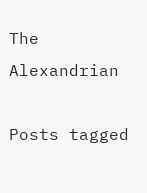The Alexandrian

Posts tagged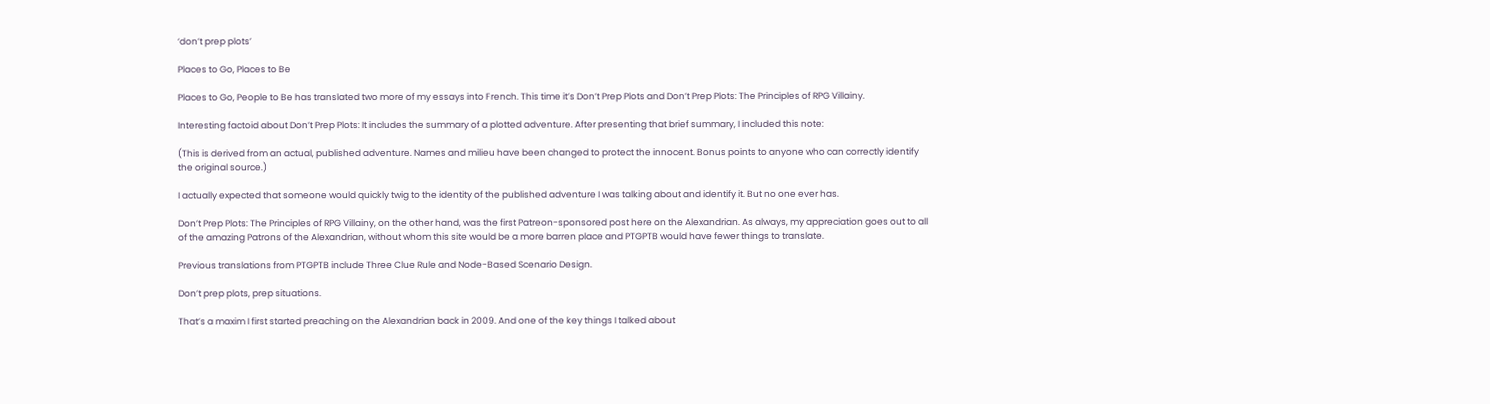‘don’t prep plots’

Places to Go, Places to Be

Places to Go, People to Be has translated two more of my essays into French. This time it’s Don’t Prep Plots and Don’t Prep Plots: The Principles of RPG Villainy.

Interesting factoid about Don’t Prep Plots: It includes the summary of a plotted adventure. After presenting that brief summary, I included this note:

(This is derived from an actual, published adventure. Names and milieu have been changed to protect the innocent. Bonus points to anyone who can correctly identify the original source.)

I actually expected that someone would quickly twig to the identity of the published adventure I was talking about and identify it. But no one ever has.

Don’t Prep Plots: The Principles of RPG Villainy, on the other hand, was the first Patreon-sponsored post here on the Alexandrian. As always, my appreciation goes out to all of the amazing Patrons of the Alexandrian, without whom this site would be a more barren place and PTGPTB would have fewer things to translate.

Previous translations from PTGPTB include Three Clue Rule and Node-Based Scenario Design.

Don’t prep plots, prep situations.

That’s a maxim I first started preaching on the Alexandrian back in 2009. And one of the key things I talked about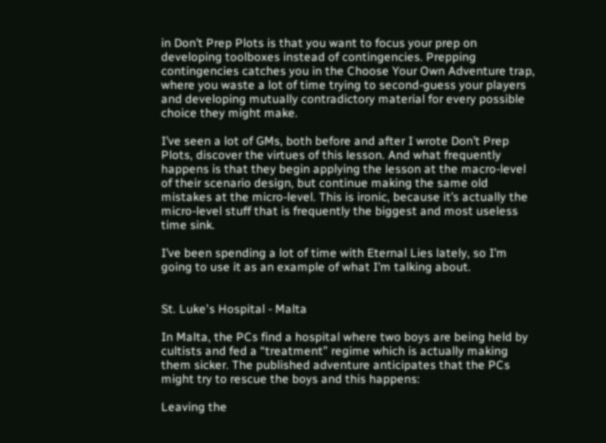in Don’t Prep Plots is that you want to focus your prep on developing toolboxes instead of contingencies. Prepping contingencies catches you in the Choose Your Own Adventure trap, where you waste a lot of time trying to second-guess your players and developing mutually contradictory material for every possible choice they might make.

I’ve seen a lot of GMs, both before and after I wrote Don’t Prep Plots, discover the virtues of this lesson. And what frequently happens is that they begin applying the lesson at the macro-level of their scenario design, but continue making the same old mistakes at the micro-level. This is ironic, because it’s actually the micro-level stuff that is frequently the biggest and most useless time sink.

I’ve been spending a lot of time with Eternal Lies lately, so I’m going to use it as an example of what I’m talking about.


St. Luke's Hospital - Malta

In Malta, the PCs find a hospital where two boys are being held by cultists and fed a “treatment” regime which is actually making them sicker. The published adventure anticipates that the PCs might try to rescue the boys and this happens:

Leaving the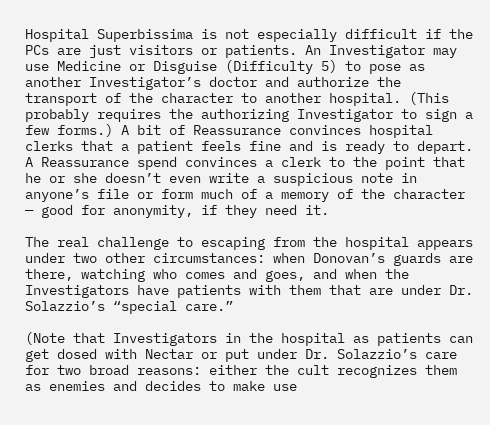Hospital Superbissima is not especially difficult if the PCs are just visitors or patients. An Investigator may use Medicine or Disguise (Difficulty 5) to pose as another Investigator’s doctor and authorize the transport of the character to another hospital. (This probably requires the authorizing Investigator to sign a few forms.) A bit of Reassurance convinces hospital clerks that a patient feels fine and is ready to depart. A Reassurance spend convinces a clerk to the point that he or she doesn’t even write a suspicious note in anyone’s file or form much of a memory of the character — good for anonymity, if they need it.

The real challenge to escaping from the hospital appears under two other circumstances: when Donovan’s guards are there, watching who comes and goes, and when the Investigators have patients with them that are under Dr. Solazzio’s “special care.”

(Note that Investigators in the hospital as patients can get dosed with Nectar or put under Dr. Solazzio’s care for two broad reasons: either the cult recognizes them as enemies and decides to make use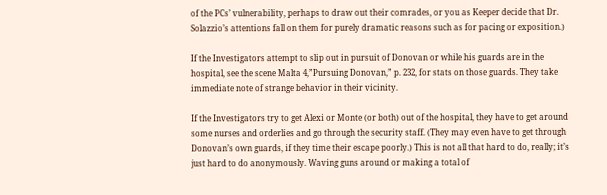of the PCs’ vulnerability, perhaps to draw out their comrades, or you as Keeper decide that Dr. Solazzio’s attentions fall on them for purely dramatic reasons such as for pacing or exposition.)

If the Investigators attempt to slip out in pursuit of Donovan or while his guards are in the hospital, see the scene Malta 4,”Pursuing Donovan,” p. 232, for stats on those guards. They take immediate note of strange behavior in their vicinity.

If the Investigators try to get Alexi or Monte (or both) out of the hospital, they have to get around some nurses and orderlies and go through the security staff. (They may even have to get through Donovan’s own guards, if they time their escape poorly.) This is not all that hard to do, really; it’s just hard to do anonymously. Waving guns around or making a total of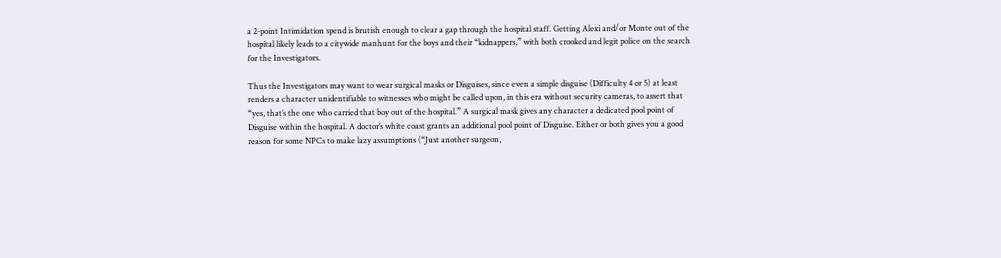a 2-point Intimidation spend is brutish enough to clear a gap through the hospital staff. Getting Alexi and/or Monte out of the hospital likely leads to a citywide manhunt for the boys and their “kidnappers,” with both crooked and legit police on the search for the Investigators.

Thus the Investigators may want to wear surgical masks or Disguises, since even a simple disguise (Difficulty 4 or 5) at least renders a character unidentifiable to witnesses who might be called upon, in this era without security cameras, to assert that “yes, that’s the one who carried that boy out of the hospital.” A surgical mask gives any character a dedicated pool point of Disguise within the hospital. A doctor’s white coast grants an additional pool point of Disguise. Either or both gives you a good reason for some NPCs to make lazy assumptions (“Just another surgeon,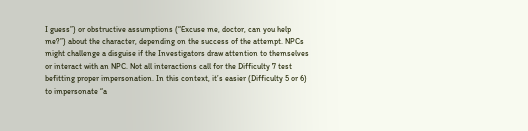I guess”) or obstructive assumptions (“Excuse me, doctor, can you help me?”) about the character, depending on the success of the attempt. NPCs might challenge a disguise if the Investigators draw attention to themselves or interact with an NPC. Not all interactions call for the Difficulty 7 test befitting proper impersonation. In this context, it’s easier (Difficulty 5 or 6) to impersonate “a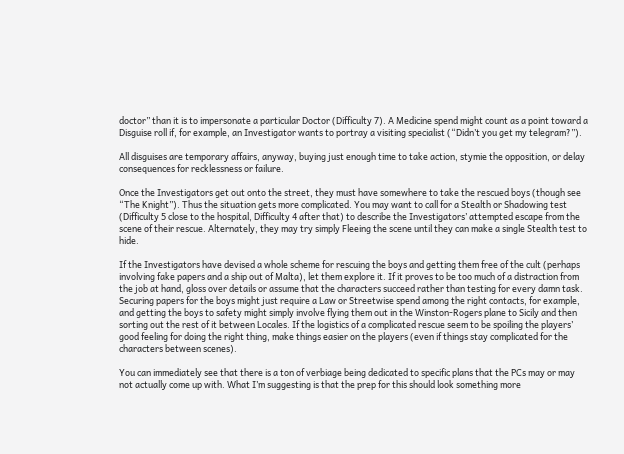doctor” than it is to impersonate a particular Doctor (Difficulty 7). A Medicine spend might count as a point toward a Disguise roll if, for example, an Investigator wants to portray a visiting specialist (“Didn’t you get my telegram?”).

All disguises are temporary affairs, anyway, buying just enough time to take action, stymie the opposition, or delay consequences for recklessness or failure.

Once the Investigators get out onto the street, they must have somewhere to take the rescued boys (though see “The Knight”). Thus the situation gets more complicated. You may want to call for a Stealth or Shadowing test (Difficulty 5 close to the hospital, Difficulty 4 after that) to describe the Investigators’ attempted escape from the scene of their rescue. Alternately, they may try simply Fleeing the scene until they can make a single Stealth test to hide.

If the Investigators have devised a whole scheme for rescuing the boys and getting them free of the cult (perhaps involving fake papers and a ship out of Malta), let them explore it. If it proves to be too much of a distraction from the job at hand, gloss over details or assume that the characters succeed rather than testing for every damn task. Securing papers for the boys might just require a Law or Streetwise spend among the right contacts, for example, and getting the boys to safety might simply involve flying them out in the Winston-Rogers plane to Sicily and then sorting out the rest of it between Locales. If the logistics of a complicated rescue seem to be spoiling the players’ good feeling for doing the right thing, make things easier on the players (even if things stay complicated for the characters between scenes).

You can immediately see that there is a ton of verbiage being dedicated to specific plans that the PCs may or may not actually come up with. What I’m suggesting is that the prep for this should look something more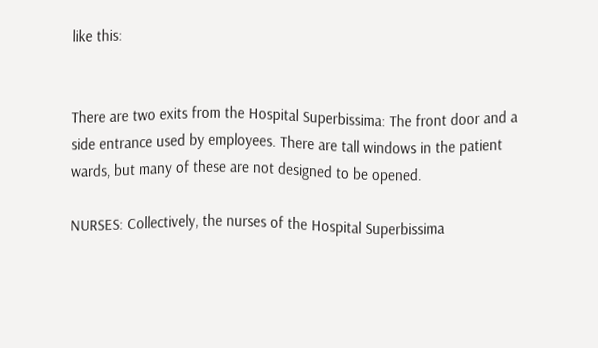like this:


There are two exits from the Hospital Superbissima: The front door and a side entrance used by employees. There are tall windows in the patient wards, but many of these are not designed to be opened.

NURSES: Collectively, the nurses of the Hospital Superbissima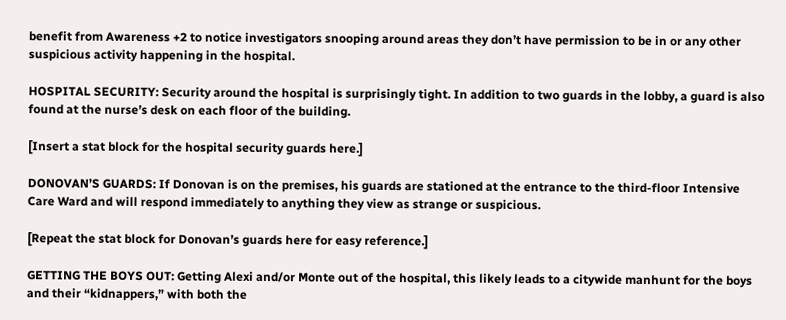benefit from Awareness +2 to notice investigators snooping around areas they don’t have permission to be in or any other suspicious activity happening in the hospital.

HOSPITAL SECURITY: Security around the hospital is surprisingly tight. In addition to two guards in the lobby, a guard is also found at the nurse’s desk on each floor of the building.

[Insert a stat block for the hospital security guards here.]

DONOVAN’S GUARDS: If Donovan is on the premises, his guards are stationed at the entrance to the third-floor Intensive Care Ward and will respond immediately to anything they view as strange or suspicious.

[Repeat the stat block for Donovan’s guards here for easy reference.]

GETTING THE BOYS OUT: Getting Alexi and/or Monte out of the hospital, this likely leads to a citywide manhunt for the boys and their “kidnappers,” with both the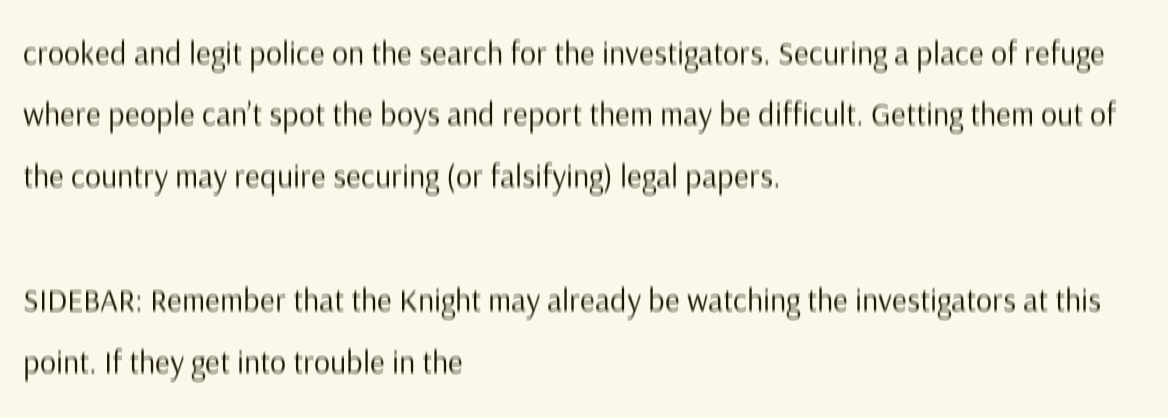crooked and legit police on the search for the investigators. Securing a place of refuge where people can’t spot the boys and report them may be difficult. Getting them out of the country may require securing (or falsifying) legal papers.

SIDEBAR: Remember that the Knight may already be watching the investigators at this point. If they get into trouble in the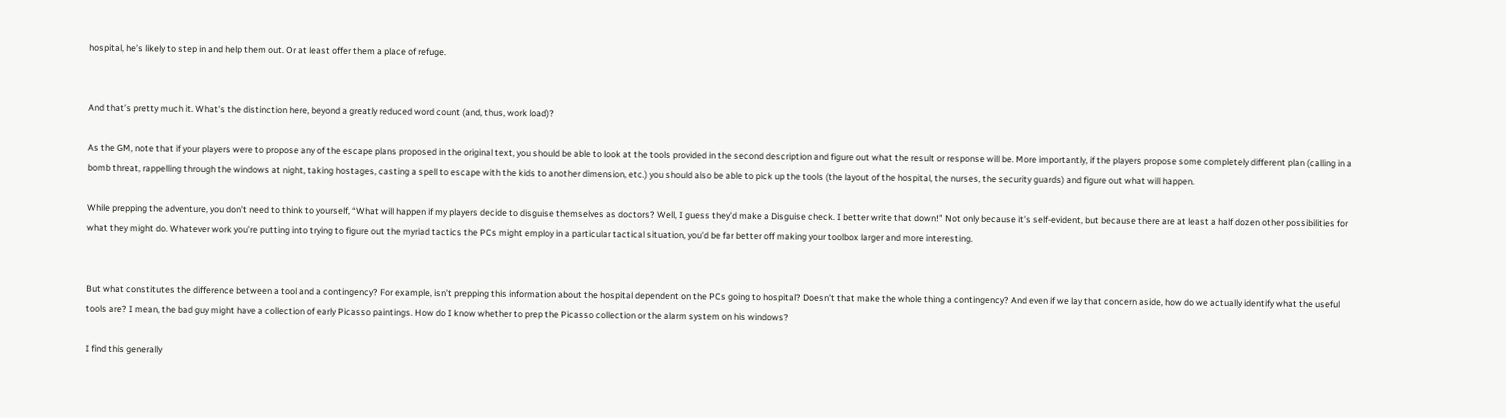hospital, he’s likely to step in and help them out. Or at least offer them a place of refuge.


And that’s pretty much it. What’s the distinction here, beyond a greatly reduced word count (and, thus, work load)?

As the GM, note that if your players were to propose any of the escape plans proposed in the original text, you should be able to look at the tools provided in the second description and figure out what the result or response will be. More importantly, if the players propose some completely different plan (calling in a bomb threat, rappelling through the windows at night, taking hostages, casting a spell to escape with the kids to another dimension, etc.) you should also be able to pick up the tools (the layout of the hospital, the nurses, the security guards) and figure out what will happen.

While prepping the adventure, you don’t need to think to yourself, “What will happen if my players decide to disguise themselves as doctors? Well, I guess they’d make a Disguise check. I better write that down!” Not only because it’s self-evident, but because there are at least a half dozen other possibilities for what they might do. Whatever work you’re putting into trying to figure out the myriad tactics the PCs might employ in a particular tactical situation, you’d be far better off making your toolbox larger and more interesting.


But what constitutes the difference between a tool and a contingency? For example, isn’t prepping this information about the hospital dependent on the PCs going to hospital? Doesn’t that make the whole thing a contingency? And even if we lay that concern aside, how do we actually identify what the useful tools are? I mean, the bad guy might have a collection of early Picasso paintings. How do I know whether to prep the Picasso collection or the alarm system on his windows?

I find this generally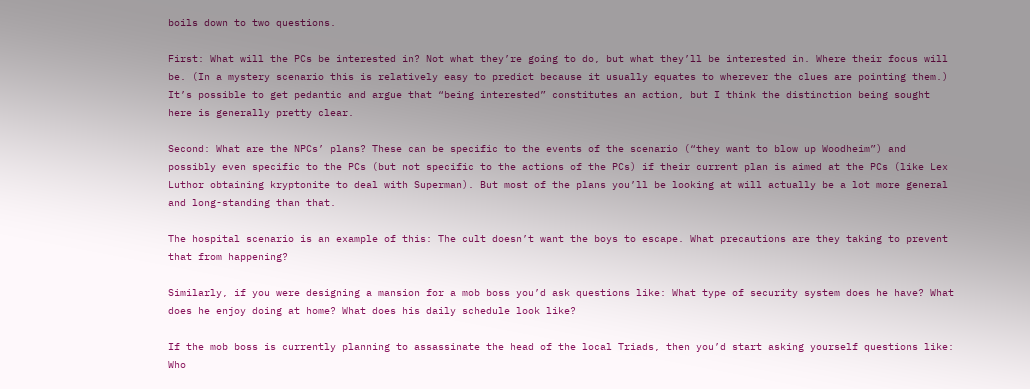boils down to two questions.

First: What will the PCs be interested in? Not what they’re going to do, but what they’ll be interested in. Where their focus will be. (In a mystery scenario this is relatively easy to predict because it usually equates to wherever the clues are pointing them.) It’s possible to get pedantic and argue that “being interested” constitutes an action, but I think the distinction being sought here is generally pretty clear.

Second: What are the NPCs’ plans? These can be specific to the events of the scenario (“they want to blow up Woodheim”) and possibly even specific to the PCs (but not specific to the actions of the PCs) if their current plan is aimed at the PCs (like Lex Luthor obtaining kryptonite to deal with Superman). But most of the plans you’ll be looking at will actually be a lot more general and long-standing than that.

The hospital scenario is an example of this: The cult doesn’t want the boys to escape. What precautions are they taking to prevent that from happening?

Similarly, if you were designing a mansion for a mob boss you’d ask questions like: What type of security system does he have? What does he enjoy doing at home? What does his daily schedule look like?

If the mob boss is currently planning to assassinate the head of the local Triads, then you’d start asking yourself questions like: Who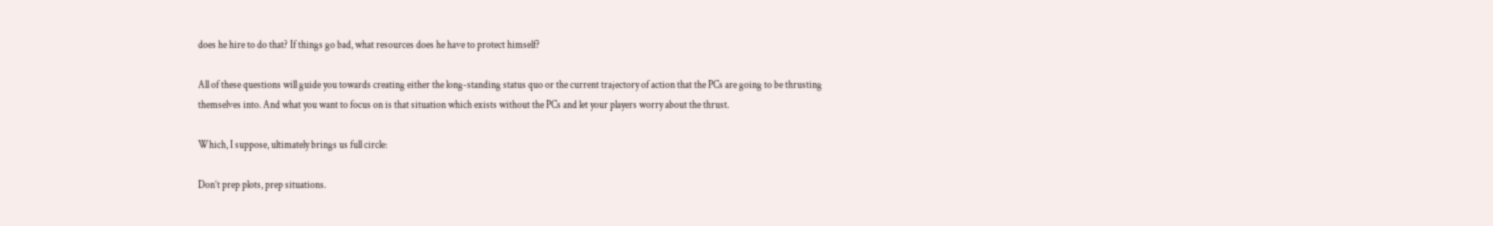does he hire to do that? If things go bad, what resources does he have to protect himself?

All of these questions will guide you towards creating either the long-standing status quo or the current trajectory of action that the PCs are going to be thrusting themselves into. And what you want to focus on is that situation which exists without the PCs and let your players worry about the thrust.

Which, I suppose, ultimately brings us full circle:

Don’t prep plots, prep situations.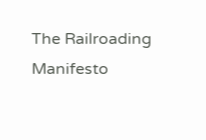The Railroading Manifesto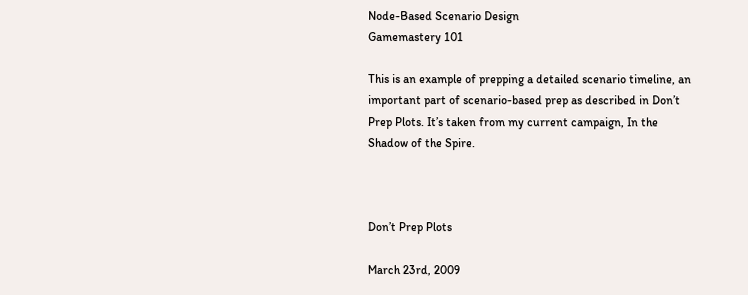Node-Based Scenario Design
Gamemastery 101

This is an example of prepping a detailed scenario timeline, an important part of scenario-based prep as described in Don’t Prep Plots. It’s taken from my current campaign, In the Shadow of the Spire.



Don’t Prep Plots

March 23rd, 2009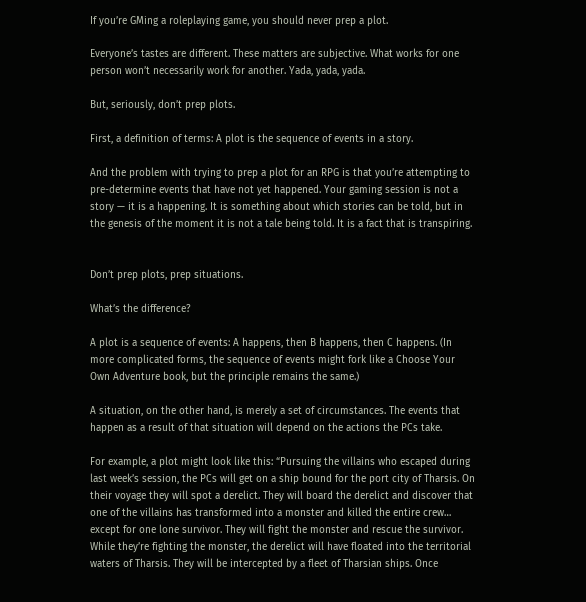If you’re GMing a roleplaying game, you should never prep a plot.

Everyone’s tastes are different. These matters are subjective. What works for one person won’t necessarily work for another. Yada, yada, yada.

But, seriously, don’t prep plots.

First, a definition of terms: A plot is the sequence of events in a story.

And the problem with trying to prep a plot for an RPG is that you’re attempting to pre-determine events that have not yet happened. Your gaming session is not a story — it is a happening. It is something about which stories can be told, but in the genesis of the moment it is not a tale being told. It is a fact that is transpiring.


Don’t prep plots, prep situations.

What’s the difference?

A plot is a sequence of events: A happens, then B happens, then C happens. (In more complicated forms, the sequence of events might fork like a Choose Your Own Adventure book, but the principle remains the same.)

A situation, on the other hand, is merely a set of circumstances. The events that happen as a result of that situation will depend on the actions the PCs take.

For example, a plot might look like this: “Pursuing the villains who escaped during last week’s session, the PCs will get on a ship bound for the port city of Tharsis. On their voyage they will spot a derelict. They will board the derelict and discover that one of the villains has transformed into a monster and killed the entire crew… except for one lone survivor. They will fight the monster and rescue the survivor. While they’re fighting the monster, the derelict will have floated into the territorial waters of Tharsis. They will be intercepted by a fleet of Tharsian ships. Once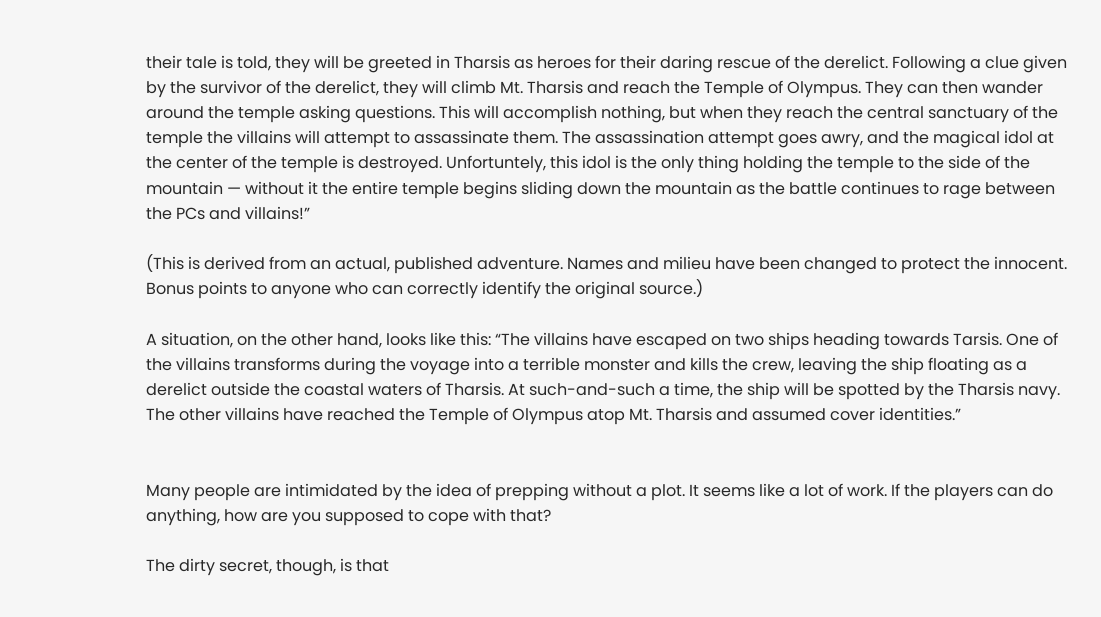their tale is told, they will be greeted in Tharsis as heroes for their daring rescue of the derelict. Following a clue given by the survivor of the derelict, they will climb Mt. Tharsis and reach the Temple of Olympus. They can then wander around the temple asking questions. This will accomplish nothing, but when they reach the central sanctuary of the temple the villains will attempt to assassinate them. The assassination attempt goes awry, and the magical idol at the center of the temple is destroyed. Unfortuntely, this idol is the only thing holding the temple to the side of the mountain — without it the entire temple begins sliding down the mountain as the battle continues to rage between the PCs and villains!”

(This is derived from an actual, published adventure. Names and milieu have been changed to protect the innocent. Bonus points to anyone who can correctly identify the original source.)

A situation, on the other hand, looks like this: “The villains have escaped on two ships heading towards Tarsis. One of the villains transforms during the voyage into a terrible monster and kills the crew, leaving the ship floating as a derelict outside the coastal waters of Tharsis. At such-and-such a time, the ship will be spotted by the Tharsis navy. The other villains have reached the Temple of Olympus atop Mt. Tharsis and assumed cover identities.”


Many people are intimidated by the idea of prepping without a plot. It seems like a lot of work. If the players can do anything, how are you supposed to cope with that?

The dirty secret, though, is that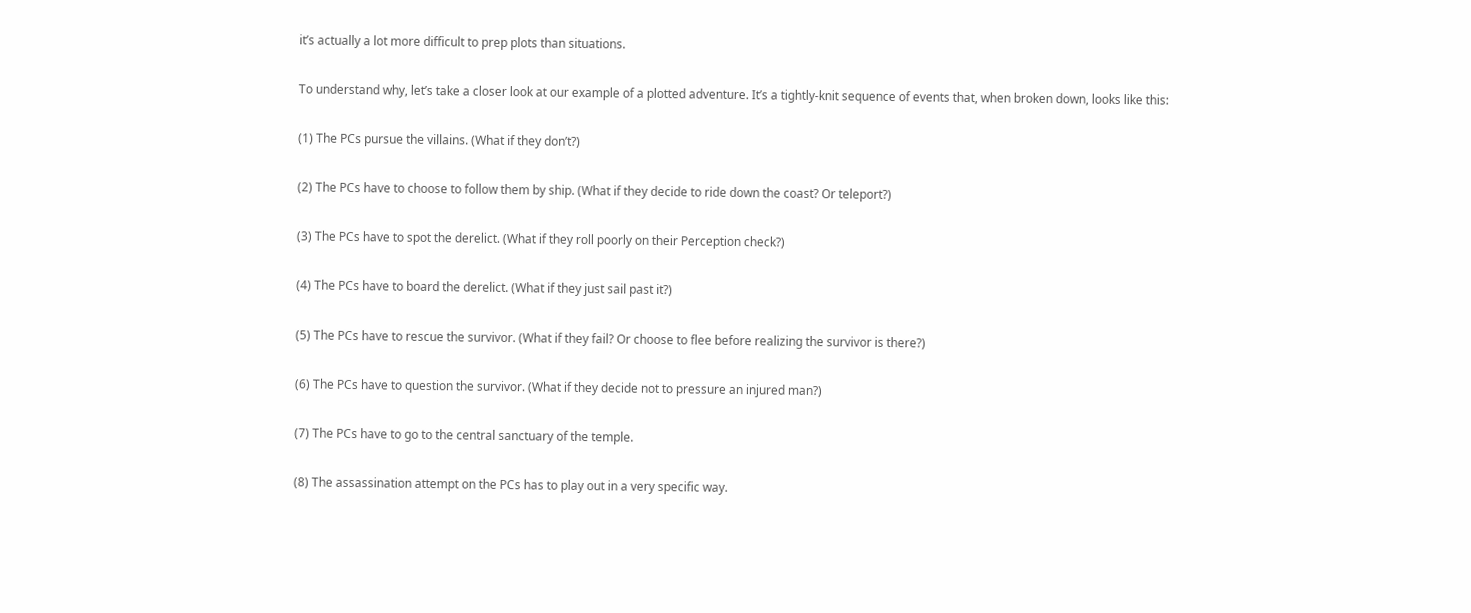it’s actually a lot more difficult to prep plots than situations.

To understand why, let’s take a closer look at our example of a plotted adventure. It’s a tightly-knit sequence of events that, when broken down, looks like this:

(1) The PCs pursue the villains. (What if they don’t?)

(2) The PCs have to choose to follow them by ship. (What if they decide to ride down the coast? Or teleport?)

(3) The PCs have to spot the derelict. (What if they roll poorly on their Perception check?)

(4) The PCs have to board the derelict. (What if they just sail past it?)

(5) The PCs have to rescue the survivor. (What if they fail? Or choose to flee before realizing the survivor is there?)

(6) The PCs have to question the survivor. (What if they decide not to pressure an injured man?)

(7) The PCs have to go to the central sanctuary of the temple.

(8) The assassination attempt on the PCs has to play out in a very specific way.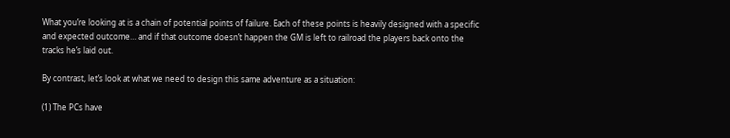What you’re looking at is a chain of potential points of failure. Each of these points is heavily designed with a specific and expected outcome… and if that outcome doesn’t happen the GM is left to railroad the players back onto the tracks he’s laid out.

By contrast, let’s look at what we need to design this same adventure as a situation:

(1) The PCs have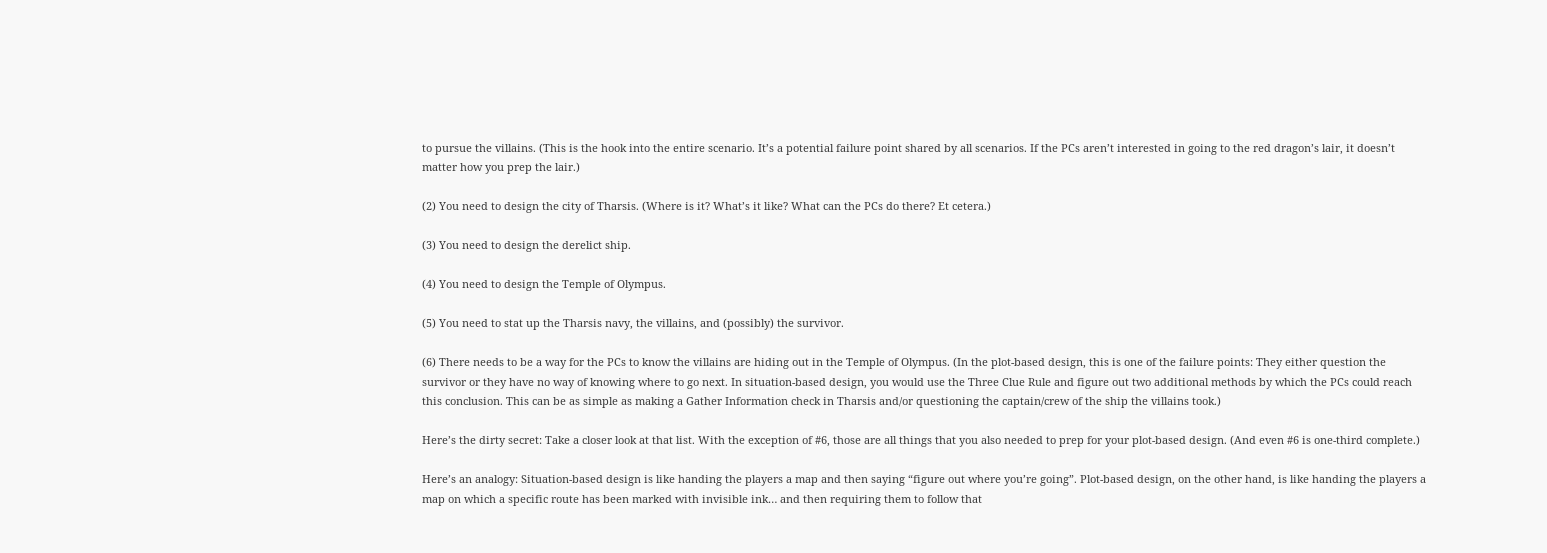to pursue the villains. (This is the hook into the entire scenario. It’s a potential failure point shared by all scenarios. If the PCs aren’t interested in going to the red dragon’s lair, it doesn’t matter how you prep the lair.)

(2) You need to design the city of Tharsis. (Where is it? What’s it like? What can the PCs do there? Et cetera.)

(3) You need to design the derelict ship.

(4) You need to design the Temple of Olympus.

(5) You need to stat up the Tharsis navy, the villains, and (possibly) the survivor.

(6) There needs to be a way for the PCs to know the villains are hiding out in the Temple of Olympus. (In the plot-based design, this is one of the failure points: They either question the survivor or they have no way of knowing where to go next. In situation-based design, you would use the Three Clue Rule and figure out two additional methods by which the PCs could reach this conclusion. This can be as simple as making a Gather Information check in Tharsis and/or questioning the captain/crew of the ship the villains took.)

Here’s the dirty secret: Take a closer look at that list. With the exception of #6, those are all things that you also needed to prep for your plot-based design. (And even #6 is one-third complete.)

Here’s an analogy: Situation-based design is like handing the players a map and then saying “figure out where you’re going”. Plot-based design, on the other hand, is like handing the players a map on which a specific route has been marked with invisible ink… and then requiring them to follow that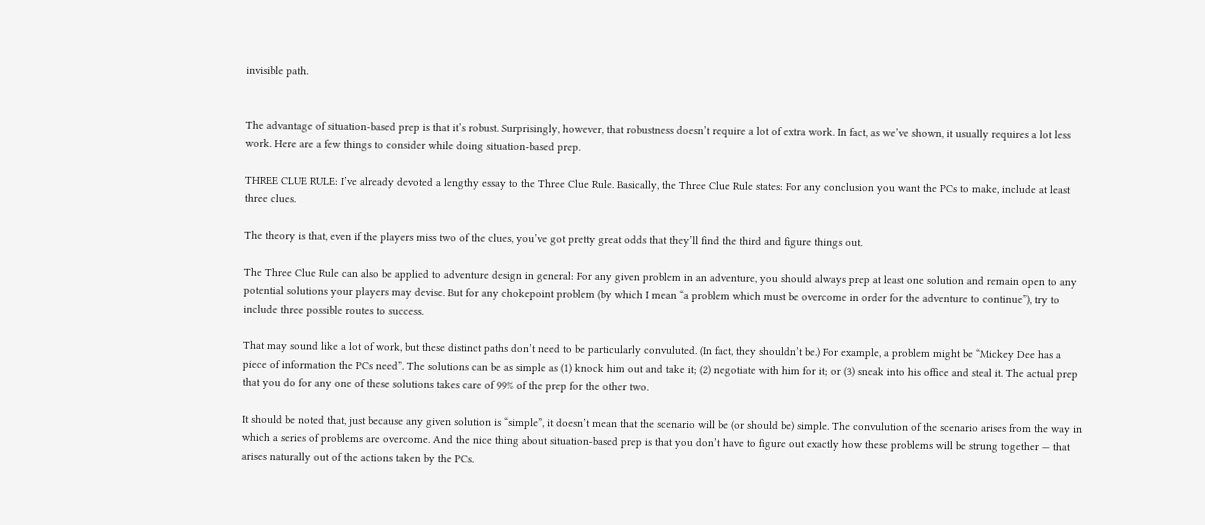invisible path.


The advantage of situation-based prep is that it’s robust. Surprisingly, however, that robustness doesn’t require a lot of extra work. In fact, as we’ve shown, it usually requires a lot less work. Here are a few things to consider while doing situation-based prep.

THREE CLUE RULE: I’ve already devoted a lengthy essay to the Three Clue Rule. Basically, the Three Clue Rule states: For any conclusion you want the PCs to make, include at least three clues.

The theory is that, even if the players miss two of the clues, you’ve got pretty great odds that they’ll find the third and figure things out.

The Three Clue Rule can also be applied to adventure design in general: For any given problem in an adventure, you should always prep at least one solution and remain open to any potential solutions your players may devise. But for any chokepoint problem (by which I mean “a problem which must be overcome in order for the adventure to continue”), try to include three possible routes to success.

That may sound like a lot of work, but these distinct paths don’t need to be particularly convuluted. (In fact, they shouldn’t be.) For example, a problem might be “Mickey Dee has a piece of information the PCs need”. The solutions can be as simple as (1) knock him out and take it; (2) negotiate with him for it; or (3) sneak into his office and steal it. The actual prep that you do for any one of these solutions takes care of 99% of the prep for the other two.

It should be noted that, just because any given solution is “simple”, it doesn’t mean that the scenario will be (or should be) simple. The convulution of the scenario arises from the way in which a series of problems are overcome. And the nice thing about situation-based prep is that you don’t have to figure out exactly how these problems will be strung together — that arises naturally out of the actions taken by the PCs.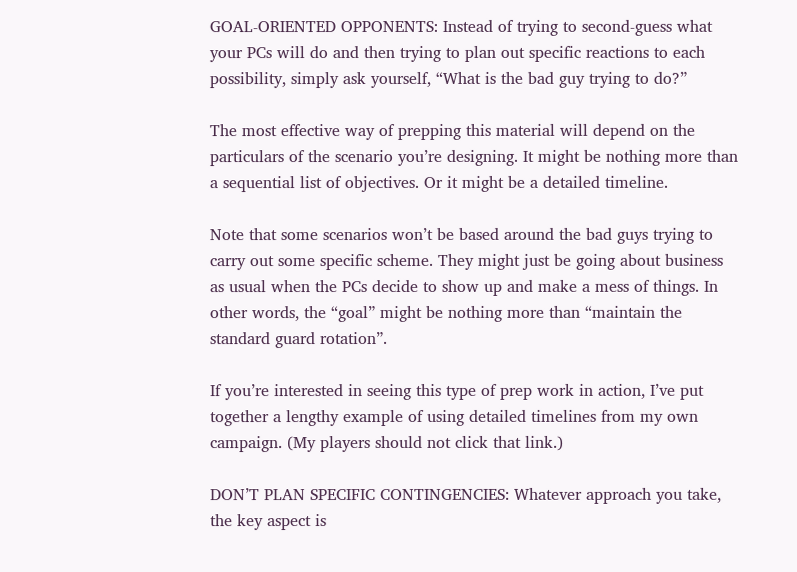GOAL-ORIENTED OPPONENTS: Instead of trying to second-guess what your PCs will do and then trying to plan out specific reactions to each possibility, simply ask yourself, “What is the bad guy trying to do?”

The most effective way of prepping this material will depend on the particulars of the scenario you’re designing. It might be nothing more than a sequential list of objectives. Or it might be a detailed timeline.

Note that some scenarios won’t be based around the bad guys trying to carry out some specific scheme. They might just be going about business as usual when the PCs decide to show up and make a mess of things. In other words, the “goal” might be nothing more than “maintain the standard guard rotation”.

If you’re interested in seeing this type of prep work in action, I’ve put together a lengthy example of using detailed timelines from my own campaign. (My players should not click that link.)

DON’T PLAN SPECIFIC CONTINGENCIES: Whatever approach you take, the key aspect is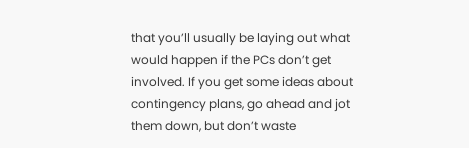that you’ll usually be laying out what would happen if the PCs don’t get involved. If you get some ideas about contingency plans, go ahead and jot them down, but don’t waste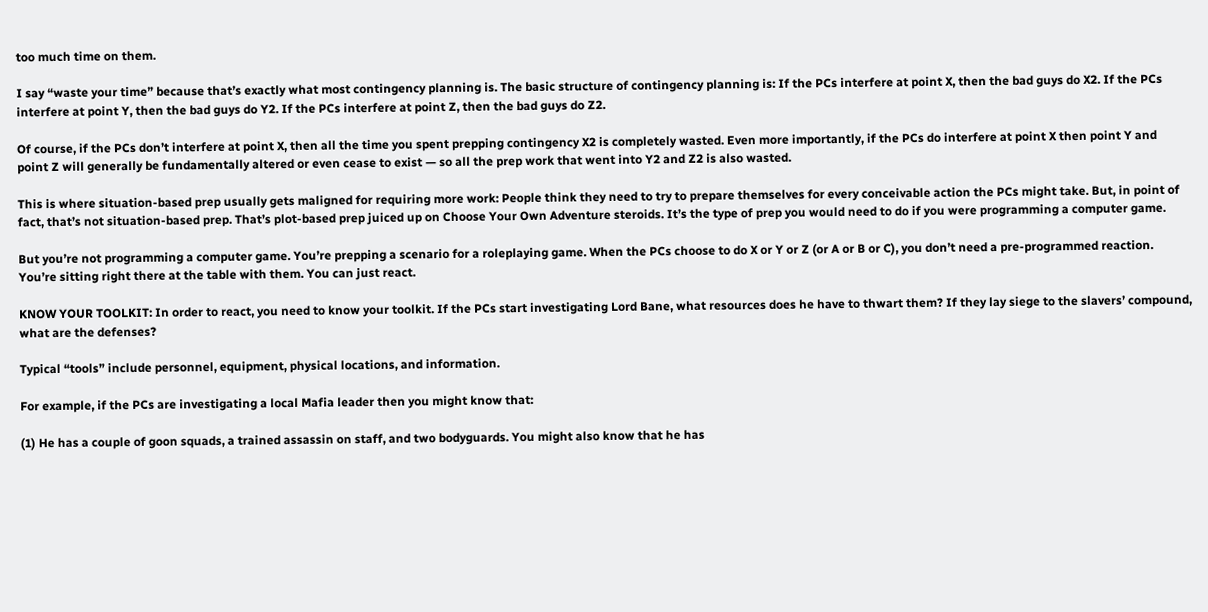too much time on them.

I say “waste your time” because that’s exactly what most contingency planning is. The basic structure of contingency planning is: If the PCs interfere at point X, then the bad guys do X2. If the PCs interfere at point Y, then the bad guys do Y2. If the PCs interfere at point Z, then the bad guys do Z2.

Of course, if the PCs don’t interfere at point X, then all the time you spent prepping contingency X2 is completely wasted. Even more importantly, if the PCs do interfere at point X then point Y and point Z will generally be fundamentally altered or even cease to exist — so all the prep work that went into Y2 and Z2 is also wasted.

This is where situation-based prep usually gets maligned for requiring more work: People think they need to try to prepare themselves for every conceivable action the PCs might take. But, in point of fact, that’s not situation-based prep. That’s plot-based prep juiced up on Choose Your Own Adventure steroids. It’s the type of prep you would need to do if you were programming a computer game.

But you’re not programming a computer game. You’re prepping a scenario for a roleplaying game. When the PCs choose to do X or Y or Z (or A or B or C), you don’t need a pre-programmed reaction. You’re sitting right there at the table with them. You can just react.

KNOW YOUR TOOLKIT: In order to react, you need to know your toolkit. If the PCs start investigating Lord Bane, what resources does he have to thwart them? If they lay siege to the slavers’ compound, what are the defenses?

Typical “tools” include personnel, equipment, physical locations, and information.

For example, if the PCs are investigating a local Mafia leader then you might know that:

(1) He has a couple of goon squads, a trained assassin on staff, and two bodyguards. You might also know that he has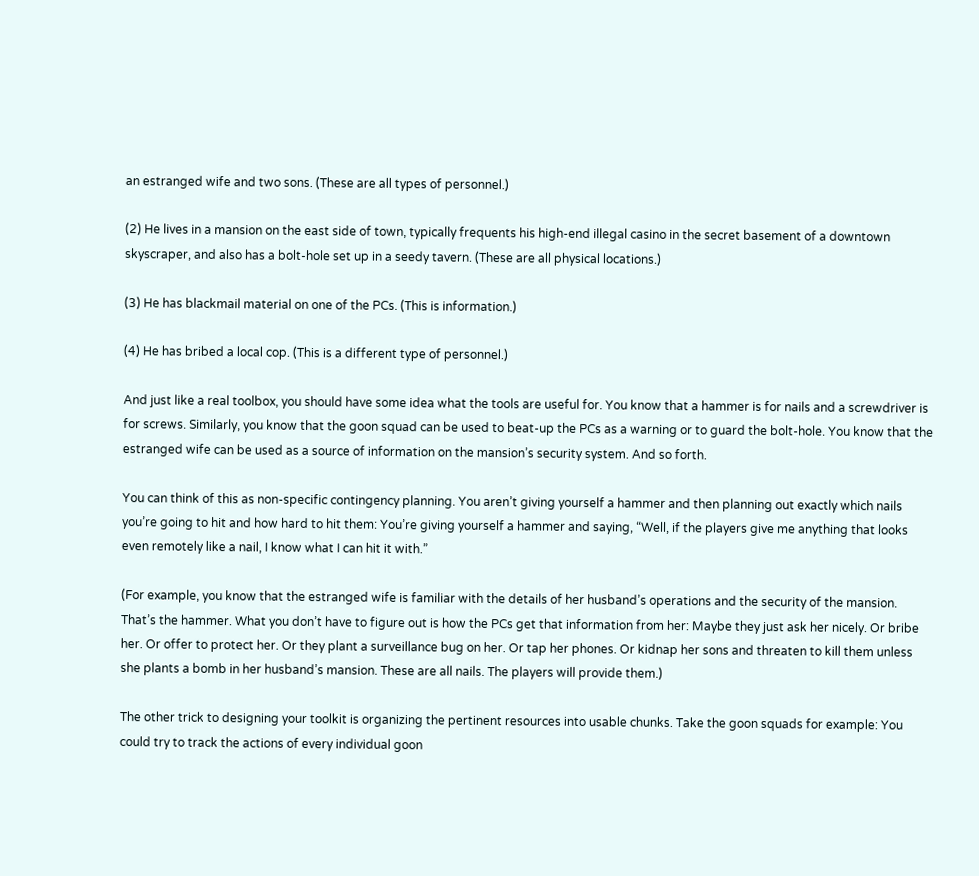an estranged wife and two sons. (These are all types of personnel.)

(2) He lives in a mansion on the east side of town, typically frequents his high-end illegal casino in the secret basement of a downtown skyscraper, and also has a bolt-hole set up in a seedy tavern. (These are all physical locations.)

(3) He has blackmail material on one of the PCs. (This is information.)

(4) He has bribed a local cop. (This is a different type of personnel.)

And just like a real toolbox, you should have some idea what the tools are useful for. You know that a hammer is for nails and a screwdriver is for screws. Similarly, you know that the goon squad can be used to beat-up the PCs as a warning or to guard the bolt-hole. You know that the estranged wife can be used as a source of information on the mansion’s security system. And so forth.

You can think of this as non-specific contingency planning. You aren’t giving yourself a hammer and then planning out exactly which nails you’re going to hit and how hard to hit them: You’re giving yourself a hammer and saying, “Well, if the players give me anything that looks even remotely like a nail, I know what I can hit it with.”

(For example, you know that the estranged wife is familiar with the details of her husband’s operations and the security of the mansion. That’s the hammer. What you don’t have to figure out is how the PCs get that information from her: Maybe they just ask her nicely. Or bribe her. Or offer to protect her. Or they plant a surveillance bug on her. Or tap her phones. Or kidnap her sons and threaten to kill them unless she plants a bomb in her husband’s mansion. These are all nails. The players will provide them.)

The other trick to designing your toolkit is organizing the pertinent resources into usable chunks. Take the goon squads for example: You could try to track the actions of every individual goon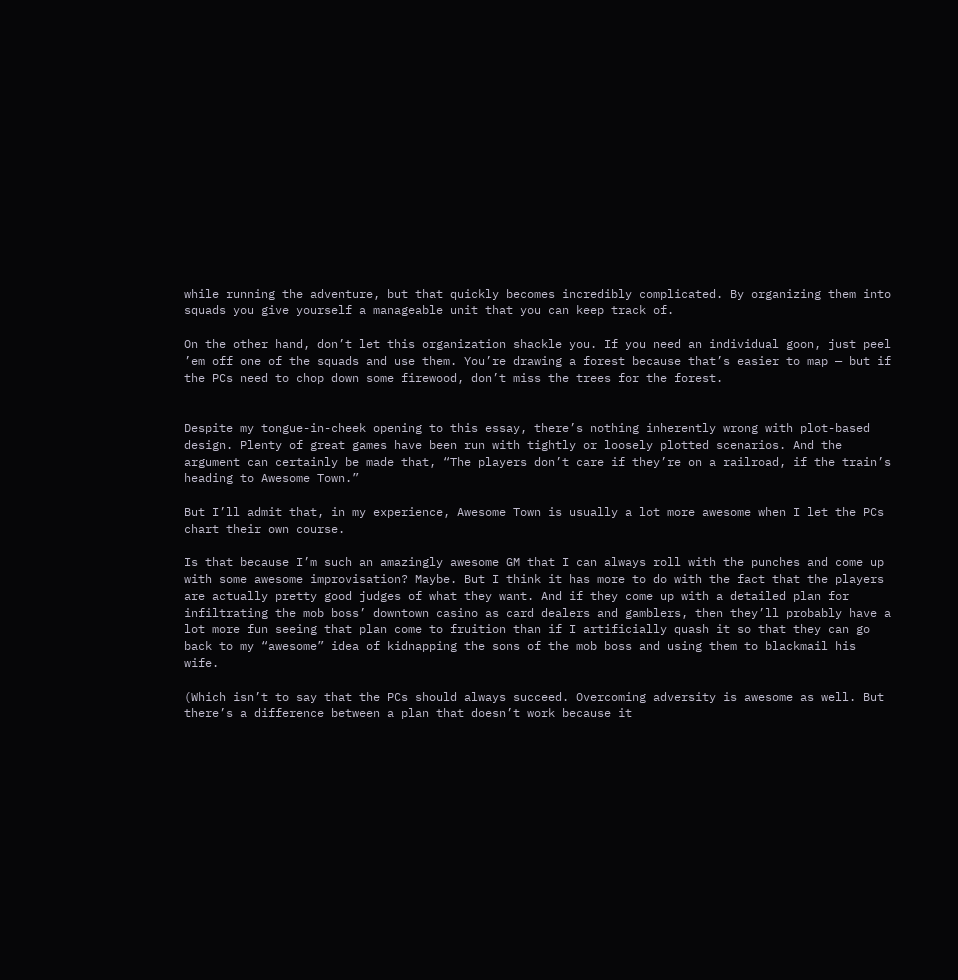while running the adventure, but that quickly becomes incredibly complicated. By organizing them into squads you give yourself a manageable unit that you can keep track of.

On the other hand, don’t let this organization shackle you. If you need an individual goon, just peel ’em off one of the squads and use them. You’re drawing a forest because that’s easier to map — but if the PCs need to chop down some firewood, don’t miss the trees for the forest.


Despite my tongue-in-cheek opening to this essay, there’s nothing inherently wrong with plot-based design. Plenty of great games have been run with tightly or loosely plotted scenarios. And the argument can certainly be made that, “The players don’t care if they’re on a railroad, if the train’s heading to Awesome Town.”

But I’ll admit that, in my experience, Awesome Town is usually a lot more awesome when I let the PCs chart their own course.

Is that because I’m such an amazingly awesome GM that I can always roll with the punches and come up with some awesome improvisation? Maybe. But I think it has more to do with the fact that the players are actually pretty good judges of what they want. And if they come up with a detailed plan for infiltrating the mob boss’ downtown casino as card dealers and gamblers, then they’ll probably have a lot more fun seeing that plan come to fruition than if I artificially quash it so that they can go back to my “awesome” idea of kidnapping the sons of the mob boss and using them to blackmail his wife.

(Which isn’t to say that the PCs should always succeed. Overcoming adversity is awesome as well. But there’s a difference between a plan that doesn’t work because it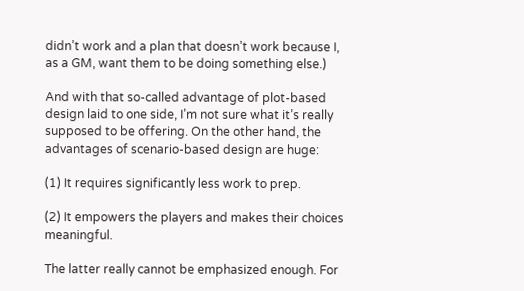didn’t work and a plan that doesn’t work because I, as a GM, want them to be doing something else.)

And with that so-called advantage of plot-based design laid to one side, I’m not sure what it’s really supposed to be offering. On the other hand, the advantages of scenario-based design are huge:

(1) It requires significantly less work to prep.

(2) It empowers the players and makes their choices meaningful.

The latter really cannot be emphasized enough. For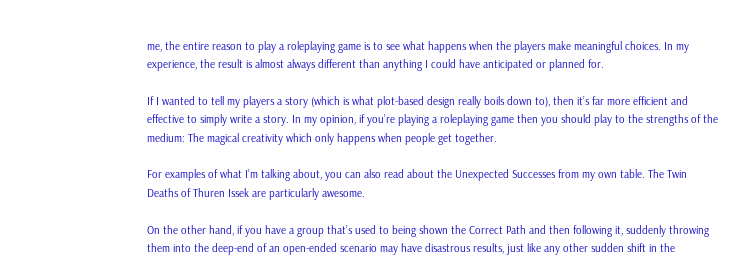me, the entire reason to play a roleplaying game is to see what happens when the players make meaningful choices. In my experience, the result is almost always different than anything I could have anticipated or planned for.

If I wanted to tell my players a story (which is what plot-based design really boils down to), then it’s far more efficient and effective to simply write a story. In my opinion, if you’re playing a roleplaying game then you should play to the strengths of the medium: The magical creativity which only happens when people get together.

For examples of what I’m talking about, you can also read about the Unexpected Successes from my own table. The Twin Deaths of Thuren Issek are particularly awesome.

On the other hand, if you have a group that’s used to being shown the Correct Path and then following it, suddenly throwing them into the deep-end of an open-ended scenario may have disastrous results, just like any other sudden shift in the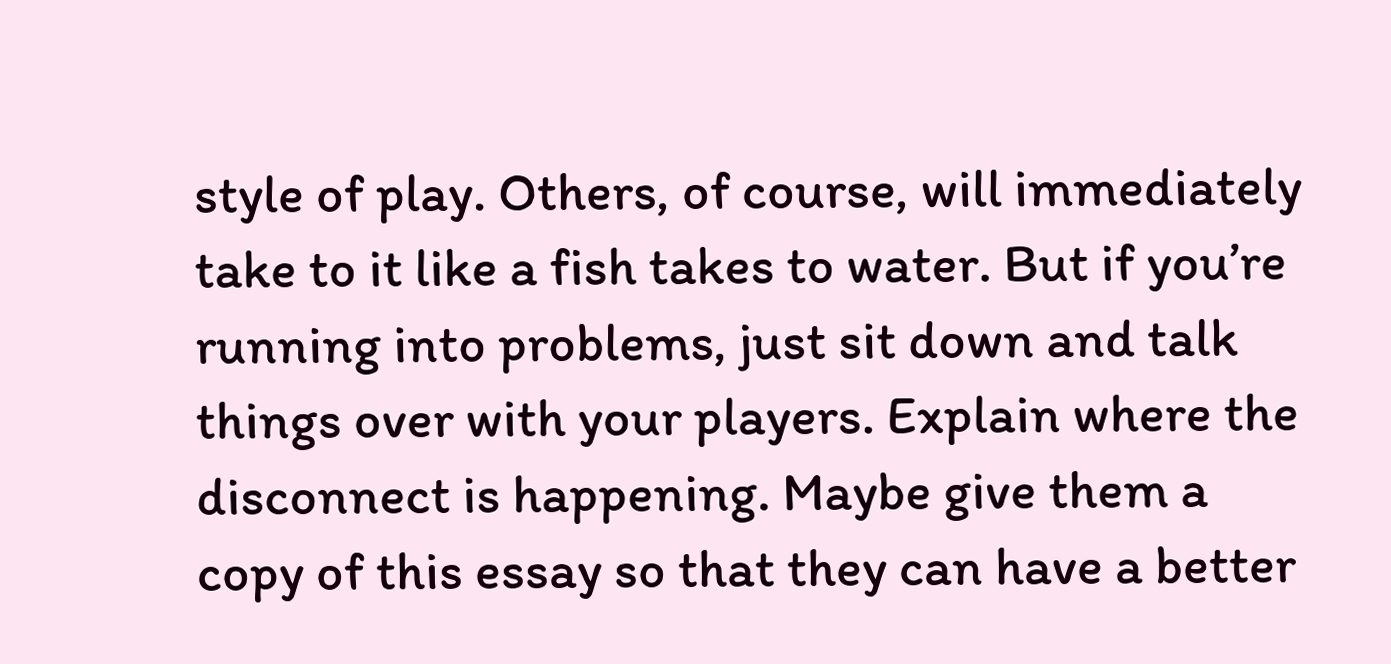style of play. Others, of course, will immediately take to it like a fish takes to water. But if you’re running into problems, just sit down and talk things over with your players. Explain where the disconnect is happening. Maybe give them a copy of this essay so that they can have a better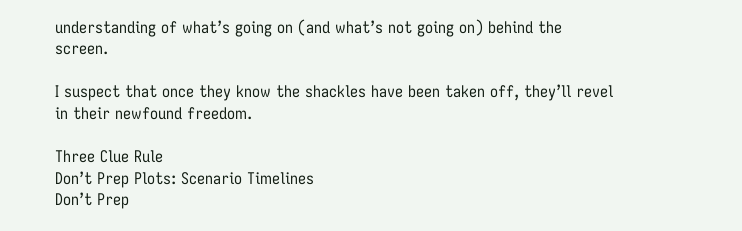understanding of what’s going on (and what’s not going on) behind the screen.

I suspect that once they know the shackles have been taken off, they’ll revel in their newfound freedom.

Three Clue Rule
Don’t Prep Plots: Scenario Timelines
Don’t Prep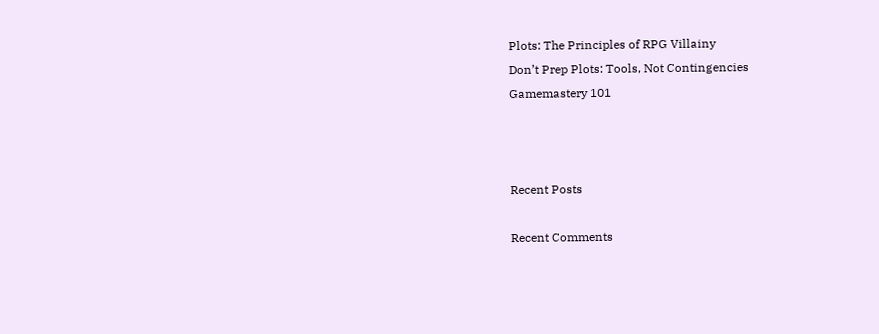Plots: The Principles of RPG Villainy
Don’t Prep Plots: Tools, Not Contingencies
Gamemastery 101



Recent Posts

Recent Comments